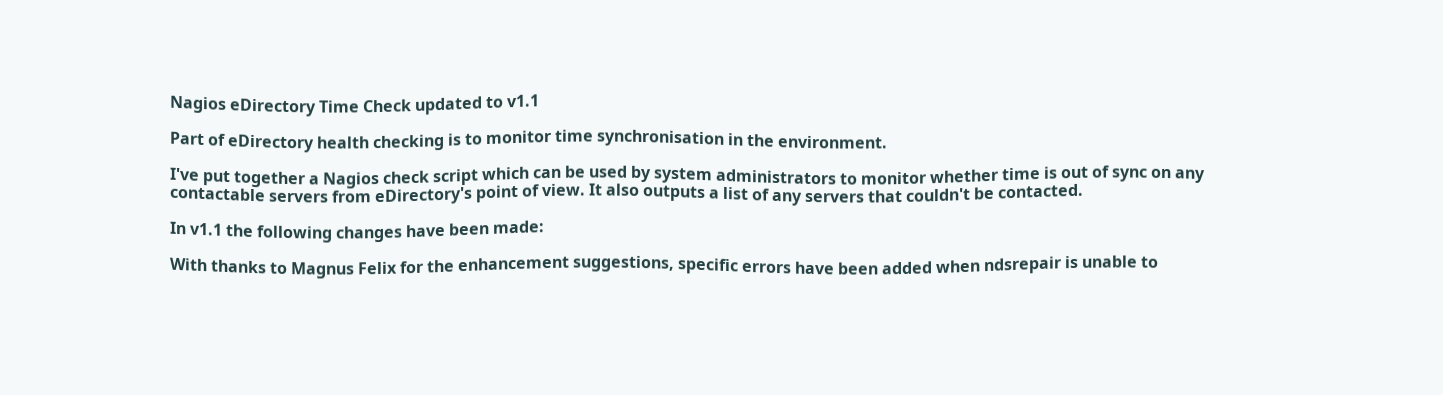Nagios eDirectory Time Check updated to v1.1

Part of eDirectory health checking is to monitor time synchronisation in the environment.

I've put together a Nagios check script which can be used by system administrators to monitor whether time is out of sync on any contactable servers from eDirectory's point of view. It also outputs a list of any servers that couldn't be contacted.

In v1.1 the following changes have been made:

With thanks to Magnus Felix for the enhancement suggestions, specific errors have been added when ndsrepair is unable to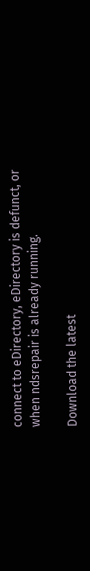connect to eDirectory, eDirectory is defunct, or when ndsrepair is already running.

Download the latest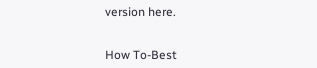version here.


How To-Best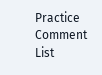Practice
Comment List